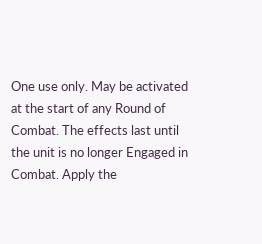One use only. May be activated at the start of any Round of Combat. The effects last until the unit is no longer Engaged in Combat. Apply the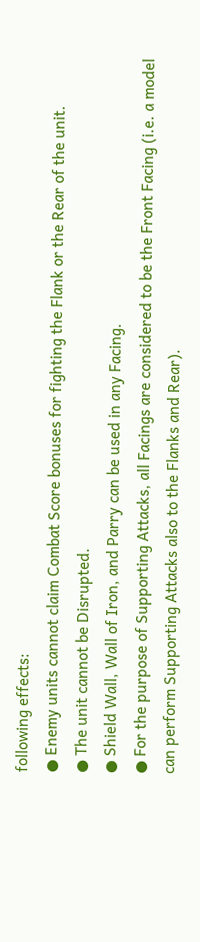following effects:
● Enemy units cannot claim Combat Score bonuses for fighting the Flank or the Rear of the unit.
● The unit cannot be Disrupted.
● Shield Wall, Wall of Iron, and Parry can be used in any Facing.
● For the purpose of Supporting Attacks, all Facings are considered to be the Front Facing (i.e. a model can perform Supporting Attacks also to the Flanks and Rear).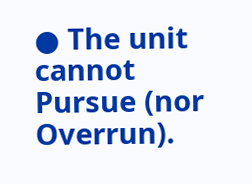● The unit cannot Pursue (nor Overrun).